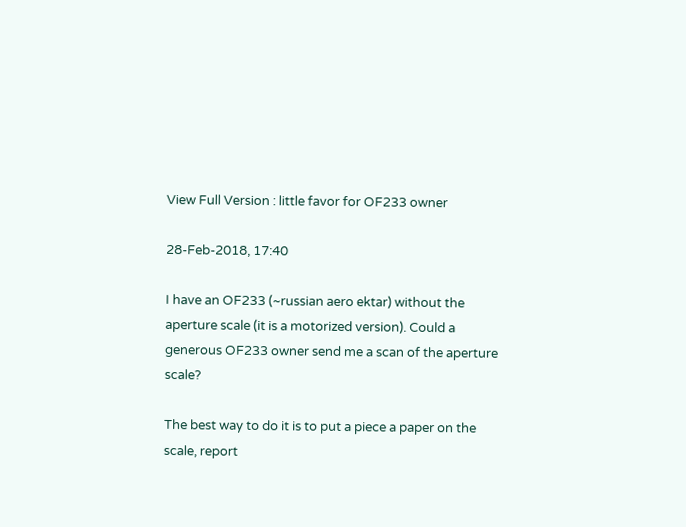View Full Version : little favor for OF233 owner

28-Feb-2018, 17:40

I have an OF233 (~russian aero ektar) without the aperture scale (it is a motorized version). Could a generous OF233 owner send me a scan of the aperture scale?

The best way to do it is to put a piece a paper on the scale, report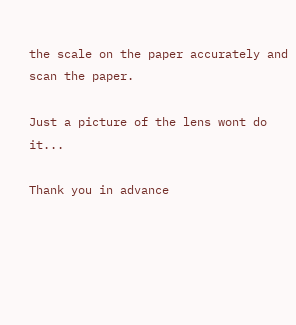the scale on the paper accurately and scan the paper.

Just a picture of the lens wont do it...

Thank you in advance